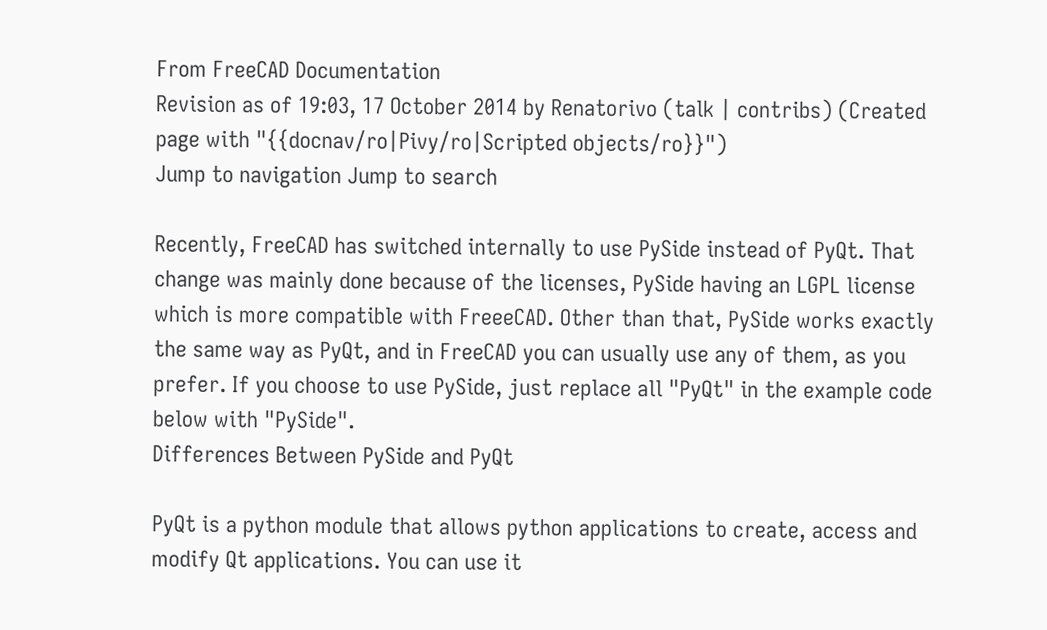From FreeCAD Documentation
Revision as of 19:03, 17 October 2014 by Renatorivo (talk | contribs) (Created page with "{{docnav/ro|Pivy/ro|Scripted objects/ro}}")
Jump to navigation Jump to search

Recently, FreeCAD has switched internally to use PySide instead of PyQt. That change was mainly done because of the licenses, PySide having an LGPL license which is more compatible with FreeeCAD. Other than that, PySide works exactly the same way as PyQt, and in FreeCAD you can usually use any of them, as you prefer. If you choose to use PySide, just replace all "PyQt" in the example code below with "PySide".
Differences Between PySide and PyQt

PyQt is a python module that allows python applications to create, access and modify Qt applications. You can use it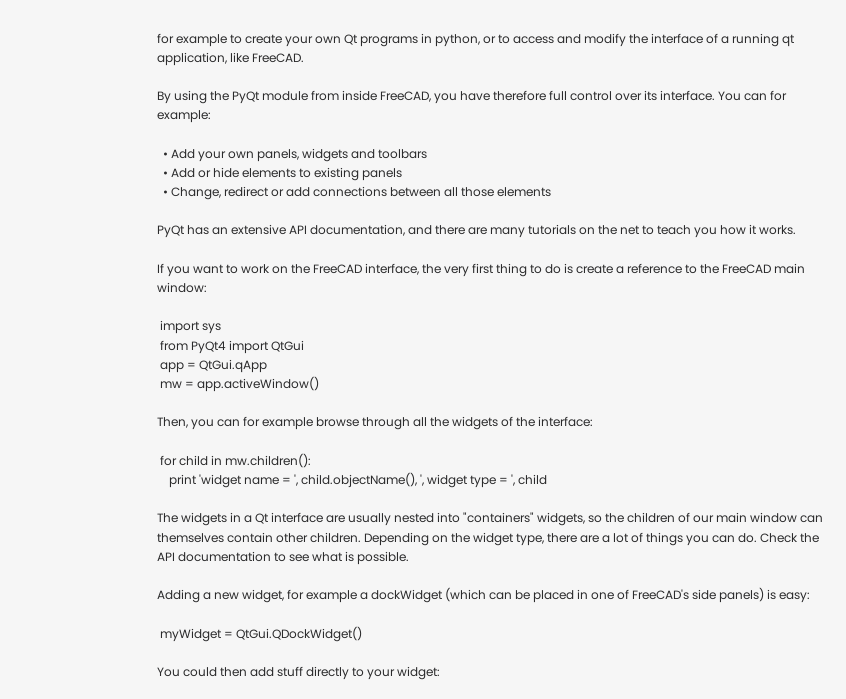for example to create your own Qt programs in python, or to access and modify the interface of a running qt application, like FreeCAD.

By using the PyQt module from inside FreeCAD, you have therefore full control over its interface. You can for example:

  • Add your own panels, widgets and toolbars
  • Add or hide elements to existing panels
  • Change, redirect or add connections between all those elements

PyQt has an extensive API documentation, and there are many tutorials on the net to teach you how it works.

If you want to work on the FreeCAD interface, the very first thing to do is create a reference to the FreeCAD main window:

 import sys
 from PyQt4 import QtGui
 app = QtGui.qApp
 mw = app.activeWindow()

Then, you can for example browse through all the widgets of the interface:

 for child in mw.children():
    print 'widget name = ', child.objectName(), ', widget type = ', child

The widgets in a Qt interface are usually nested into "containers" widgets, so the children of our main window can themselves contain other children. Depending on the widget type, there are a lot of things you can do. Check the API documentation to see what is possible.

Adding a new widget, for example a dockWidget (which can be placed in one of FreeCAD's side panels) is easy:

 myWidget = QtGui.QDockWidget()

You could then add stuff directly to your widget: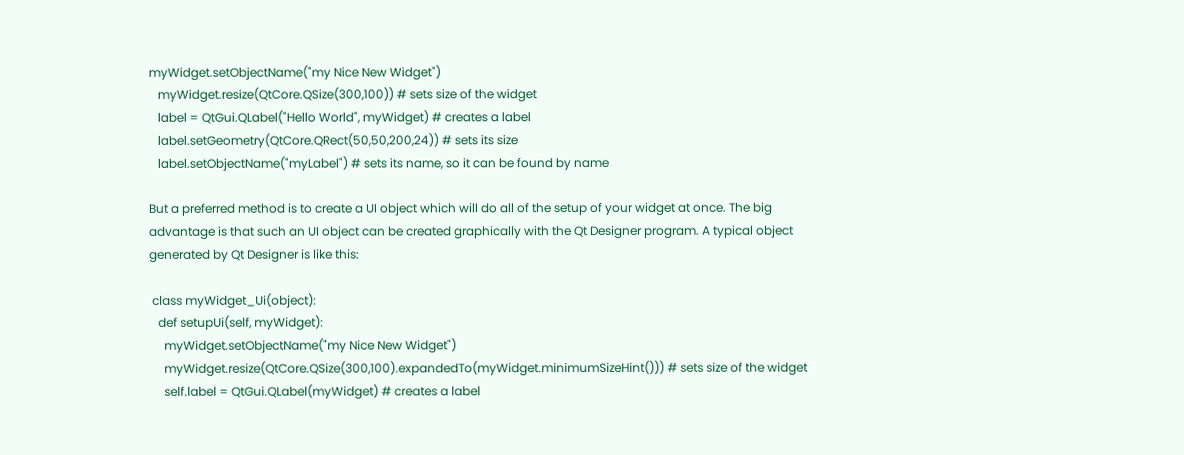myWidget.setObjectName("my Nice New Widget")
   myWidget.resize(QtCore.QSize(300,100)) # sets size of the widget
   label = QtGui.QLabel("Hello World", myWidget) # creates a label
   label.setGeometry(QtCore.QRect(50,50,200,24)) # sets its size
   label.setObjectName("myLabel") # sets its name, so it can be found by name

But a preferred method is to create a UI object which will do all of the setup of your widget at once. The big advantage is that such an UI object can be created graphically with the Qt Designer program. A typical object generated by Qt Designer is like this:

 class myWidget_Ui(object):
   def setupUi(self, myWidget):
     myWidget.setObjectName("my Nice New Widget")
     myWidget.resize(QtCore.QSize(300,100).expandedTo(myWidget.minimumSizeHint())) # sets size of the widget
     self.label = QtGui.QLabel(myWidget) # creates a label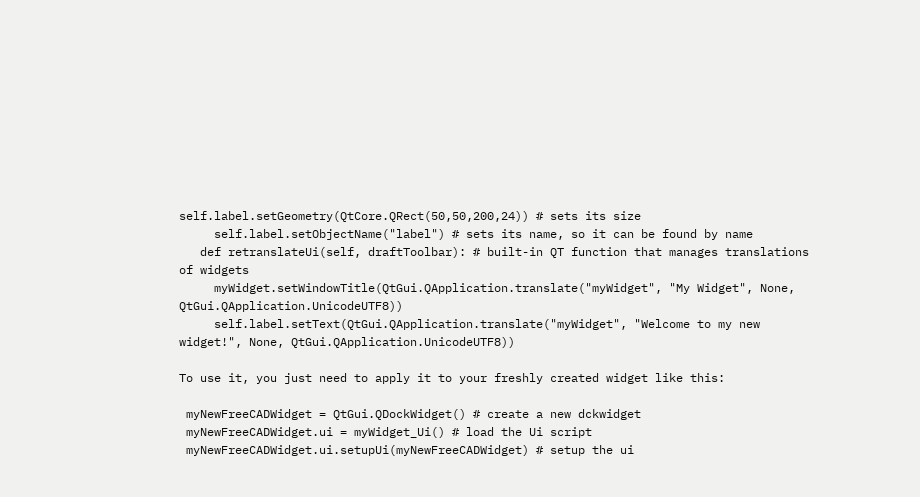self.label.setGeometry(QtCore.QRect(50,50,200,24)) # sets its size
     self.label.setObjectName("label") # sets its name, so it can be found by name
   def retranslateUi(self, draftToolbar): # built-in QT function that manages translations of widgets
     myWidget.setWindowTitle(QtGui.QApplication.translate("myWidget", "My Widget", None, QtGui.QApplication.UnicodeUTF8))
     self.label.setText(QtGui.QApplication.translate("myWidget", "Welcome to my new widget!", None, QtGui.QApplication.UnicodeUTF8))

To use it, you just need to apply it to your freshly created widget like this:

 myNewFreeCADWidget = QtGui.QDockWidget() # create a new dckwidget
 myNewFreeCADWidget.ui = myWidget_Ui() # load the Ui script
 myNewFreeCADWidget.ui.setupUi(myNewFreeCADWidget) # setup the ui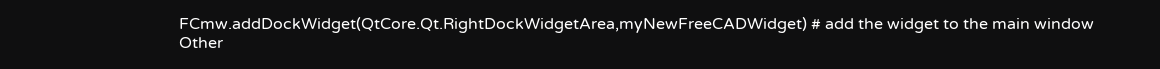FCmw.addDockWidget(QtCore.Qt.RightDockWidgetArea,myNewFreeCADWidget) # add the widget to the main window
Other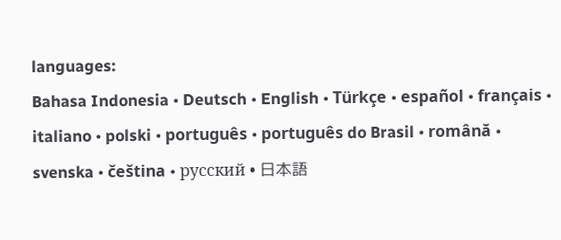languages:
Bahasa Indonesia • Deutsch • English • Türkçe • español • français • italiano • polski • português • português do Brasil • română • svenska • čeština • русский • 日本語